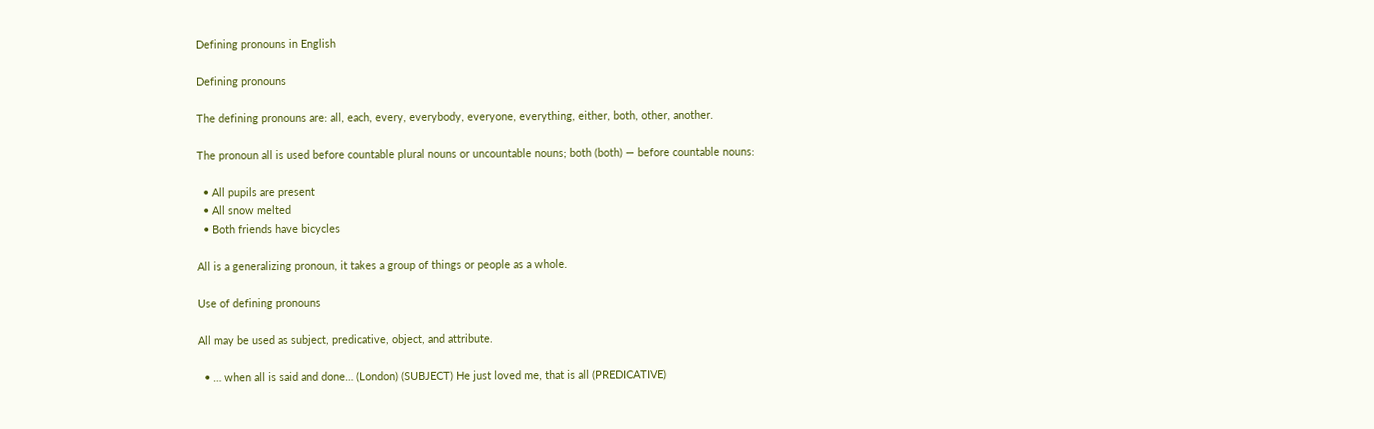Defining pronouns in English

Defining pronouns

The defining pronouns are: all, each, every, everybody, everyone, everything, either, both, other, another.

The pronoun all is used before countable plural nouns or uncountable nouns; both (both) — before countable nouns:

  • All pupils are present
  • All snow melted
  • Both friends have bicycles

All is a generalizing pronoun, it takes a group of things or people as a whole.

Use of defining pronouns

All may be used as subject, predicative, object, and attribute.

  • … when all is said and done… (London) (SUBJECT) He just loved me, that is all (PREDICATIVE)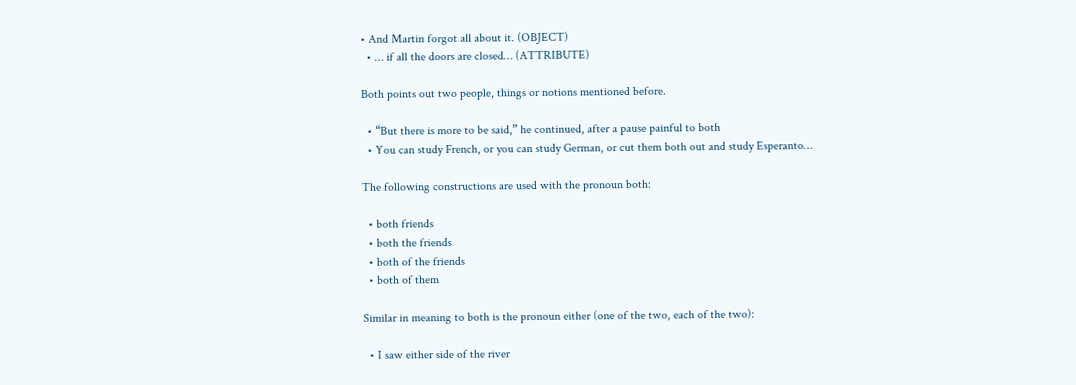• And Martin forgot all about it. (OBJECT)
  • … if all the doors are closed… (ATTRIBUTE)

Both points out two people, things or notions mentioned before.

  • “But there is more to be said,” he continued, after a pause painful to both
  • You can study French, or you can study German, or cut them both out and study Esperanto…

The following constructions are used with the pronoun both:

  • both friends
  • both the friends
  • both of the friends
  • both of them

Similar in meaning to both is the pronoun either (one of the two, each of the two):

  • I saw either side of the river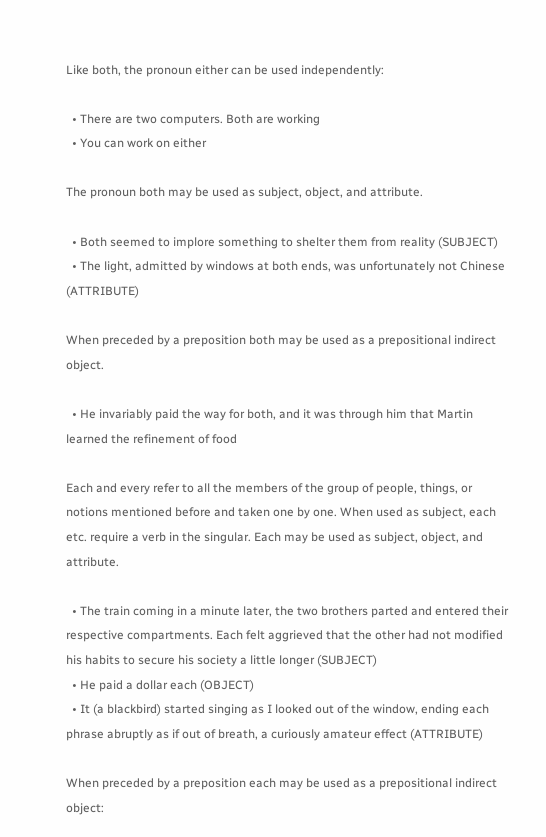Like both, the pronoun either can be used independently:

  • There are two computers. Both are working
  • You can work on either

The pronoun both may be used as subject, object, and attribute.

  • Both seemed to implore something to shelter them from reality (SUBJECT)
  • The light, admitted by windows at both ends, was unfortunately not Chinese (ATTRIBUTE)

When preceded by a preposition both may be used as a prepositional indirect object.

  • He invariably paid the way for both, and it was through him that Martin learned the refinement of food

Each and every refer to all the members of the group of people, things, or notions mentioned before and taken one by one. When used as subject, each etc. require a verb in the singular. Each may be used as subject, object, and attribute.

  • The train coming in a minute later, the two brothers parted and entered their respective compartments. Each felt aggrieved that the other had not modified his habits to secure his society a little longer (SUBJECT)
  • He paid a dollar each (OBJECT)
  • It (a blackbird) started singing as I looked out of the window, ending each phrase abruptly as if out of breath, a curiously amateur effect (ATTRIBUTE)

When preceded by a preposition each may be used as a prepositional indirect object: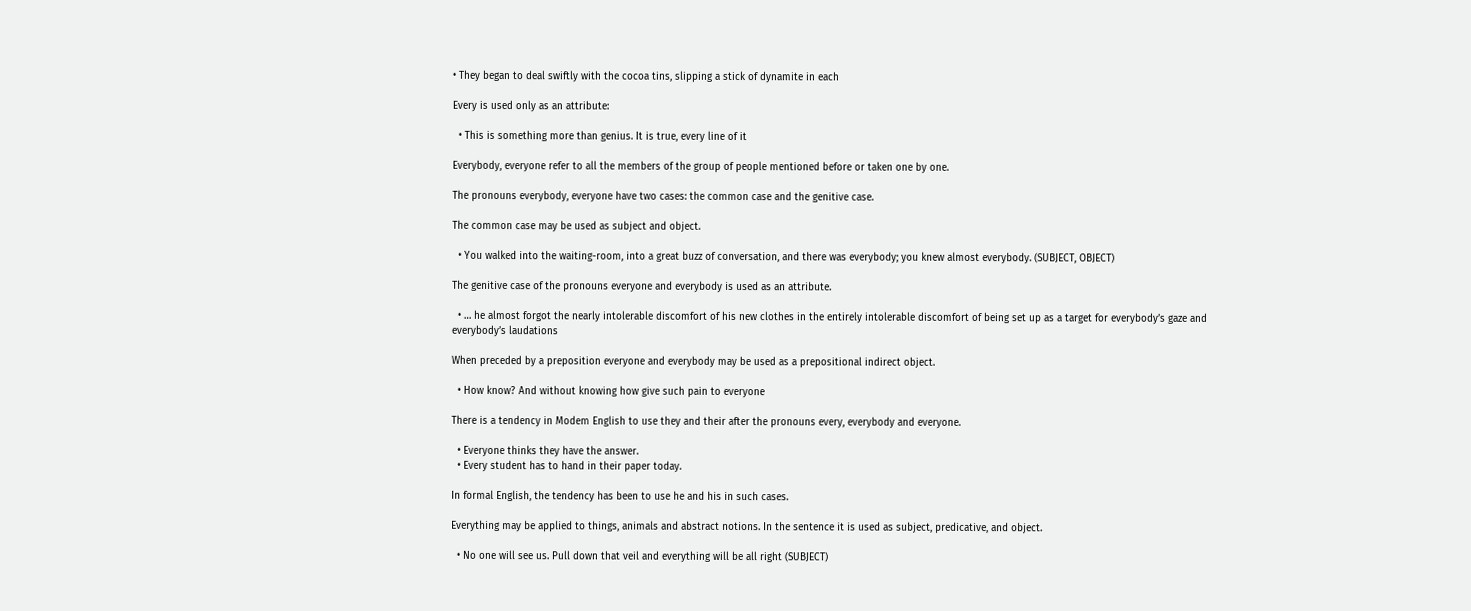• They began to deal swiftly with the cocoa tins, slipping a stick of dynamite in each

Every is used only as an attribute:

  • This is something more than genius. It is true, every line of it

Everybody, everyone refer to all the members of the group of people mentioned before or taken one by one.

The pronouns everybody, everyone have two cases: the common case and the genitive case.

The common case may be used as subject and object.

  • You walked into the waiting-room, into a great buzz of conversation, and there was everybody; you knew almost everybody. (SUBJECT, OBJECT)

The genitive case of the pronouns everyone and everybody is used as an attribute.

  • … he almost forgot the nearly intolerable discomfort of his new clothes in the entirely intolerable discomfort of being set up as a target for everybody’s gaze and everybody’s laudations

When preceded by a preposition everyone and everybody may be used as a prepositional indirect object.

  • How know? And without knowing how give such pain to everyone

There is a tendency in Modem English to use they and their after the pronouns every, everybody and everyone.

  • Everyone thinks they have the answer.
  • Every student has to hand in their paper today.

In formal English, the tendency has been to use he and his in such cases.

Everything may be applied to things, animals and abstract notions. In the sentence it is used as subject, predicative, and object.

  • No one will see us. Pull down that veil and everything will be all right (SUBJECT)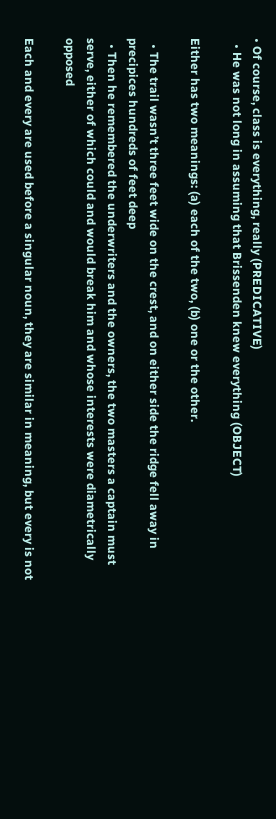• Of course, class is everything, really (PREDICATIVE)
  • He was not long in assuming that Brissenden knew everything (OBJECT)

Either has two meanings: (a) each of the two, (b) one or the other.

  • The trail wasn’t three feet wide on the crest, and on either side the ridge fell away in precipices hundreds of feet deep
  • Then he remembered the underwriters and the owners, the two masters a captain must serve, either of which could and would break him and whose interests were diametrically opposed

Each and every are used before a singular noun, they are similar in meaning, but every is not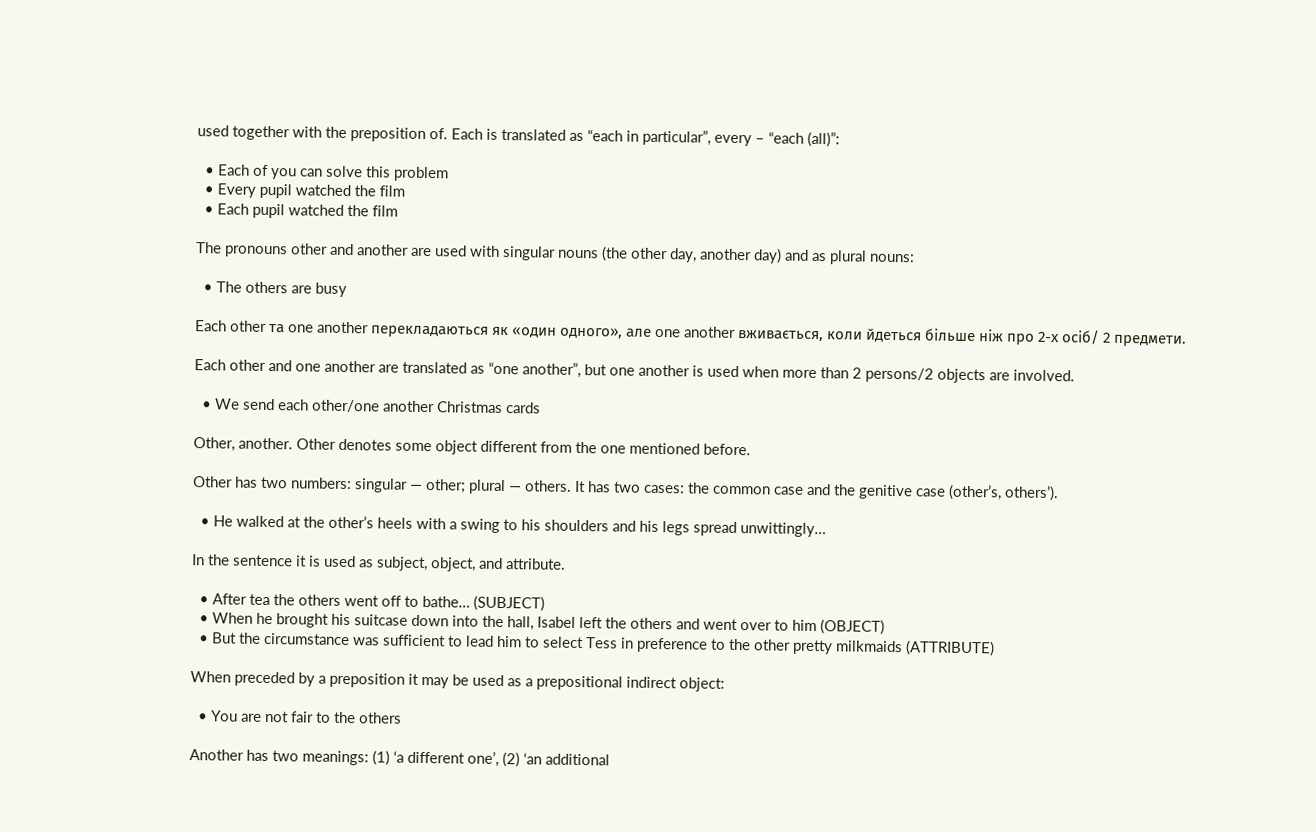used together with the preposition of. Each is translated as “each in particular”, every – “each (all)”:

  • Each of you can solve this problem
  • Every pupil watched the film
  • Each pupil watched the film

The pronouns other and another are used with singular nouns (the other day, another day) and as plural nouns:

  • The others are busy

Each other та one another перекладаються як «один одного», але one another вживається, коли йдеться більше ніж про 2-х осіб/ 2 предмети.

Each other and one another are translated as “one another”, but one another is used when more than 2 persons/2 objects are involved.

  • We send each other/one another Christmas cards

Other, another. Other denotes some object different from the one mentioned before.

Other has two numbers: singular — other; plural — others. It has two cases: the common case and the genitive case (other’s, others’).

  • He walked at the other’s heels with a swing to his shoulders and his legs spread unwittingly…

In the sentence it is used as subject, object, and attribute.

  • After tea the others went off to bathe… (SUBJECT)
  • When he brought his suitcase down into the hall, Isabel left the others and went over to him (OBJECT)
  • But the circumstance was sufficient to lead him to select Tess in preference to the other pretty milkmaids (ATTRIBUTE)

When preceded by a preposition it may be used as a prepositional indirect object:

  • You are not fair to the others

Another has two meanings: (1) ‘a different one’, (2) ‘an additional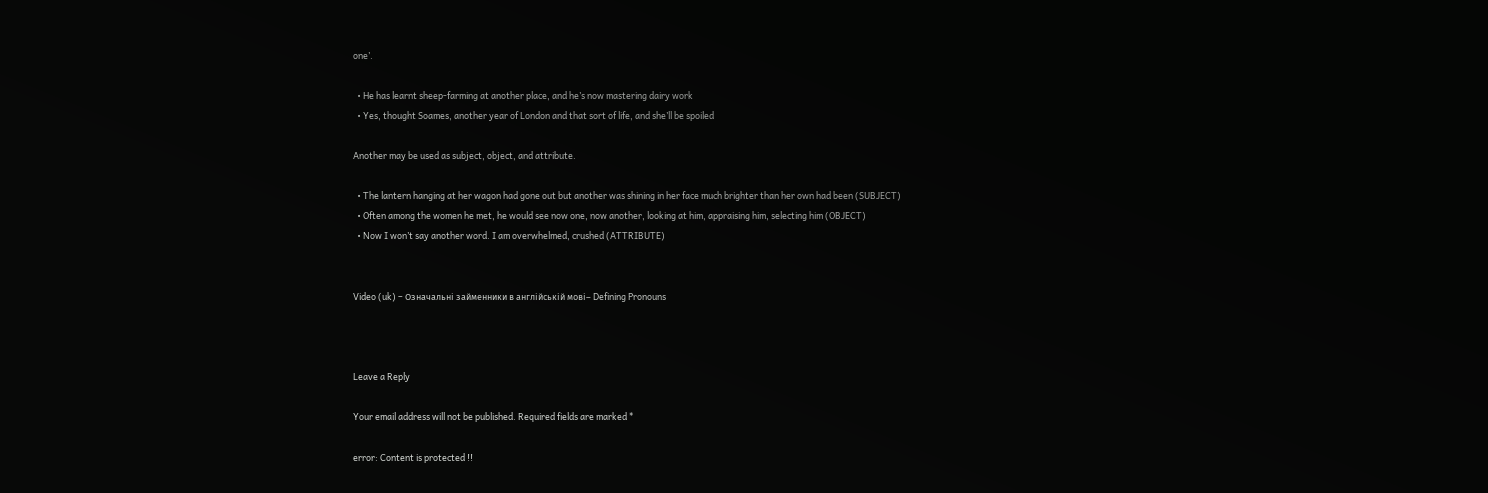one’.

  • He has learnt sheep-farming at another place, and he’s now mastering dairy work
  • Yes, thought Soames, another year of London and that sort of life, and she’ll be spoiled

Another may be used as subject, object, and attribute.

  • The lantern hanging at her wagon had gone out but another was shining in her face much brighter than her own had been (SUBJECT)
  • Often among the women he met, he would see now one, now another, looking at him, appraising him, selecting him (OBJECT)
  • Now I won’t say another word. I am overwhelmed, crushed (ATTRIBUTE)


Video (uk) – Означальні займенники в англійській мові– Defining Pronouns



Leave a Reply

Your email address will not be published. Required fields are marked *

error: Content is protected !!